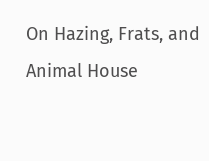On Hazing, Frats, and Animal House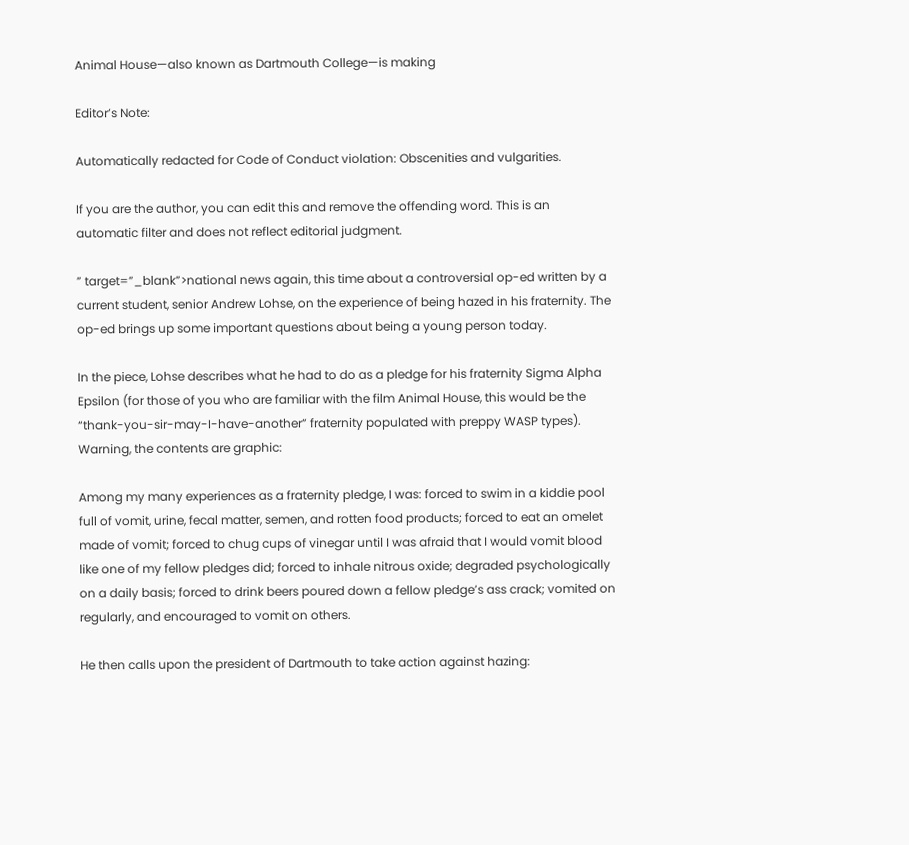Animal House—also known as Dartmouth College—is making

Editor’s Note:

Automatically redacted for Code of Conduct violation: Obscenities and vulgarities.

If you are the author, you can edit this and remove the offending word. This is an automatic filter and does not reflect editorial judgment.

” target=”_blank”>national news again, this time about a controversial op-ed written by a current student, senior Andrew Lohse, on the experience of being hazed in his fraternity. The op-ed brings up some important questions about being a young person today.

In the piece, Lohse describes what he had to do as a pledge for his fraternity Sigma Alpha Epsilon (for those of you who are familiar with the film Animal House, this would be the “thank-you-sir-may-I-have-another” fraternity populated with preppy WASP types). Warning, the contents are graphic:

Among my many experiences as a fraternity pledge, I was: forced to swim in a kiddie pool full of vomit, urine, fecal matter, semen, and rotten food products; forced to eat an omelet made of vomit; forced to chug cups of vinegar until I was afraid that I would vomit blood like one of my fellow pledges did; forced to inhale nitrous oxide; degraded psychologically on a daily basis; forced to drink beers poured down a fellow pledge’s ass crack; vomited on regularly, and encouraged to vomit on others.

He then calls upon the president of Dartmouth to take action against hazing: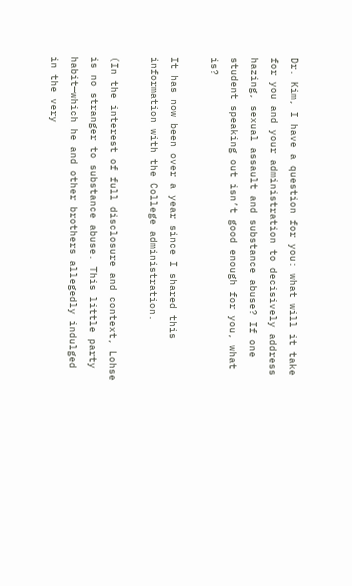Dr. Kim, I have a question for you: what will it take for you and your administration to decisively address hazing, sexual assault and substance abuse? If one student speaking out isn’t good enough for you, what is?

It has now been over a year since I shared this information with the College administration.

(In the interest of full disclosure and context, Lohse is no stranger to substance abuse. This little party habit—which he and other brothers allegedly indulged in the very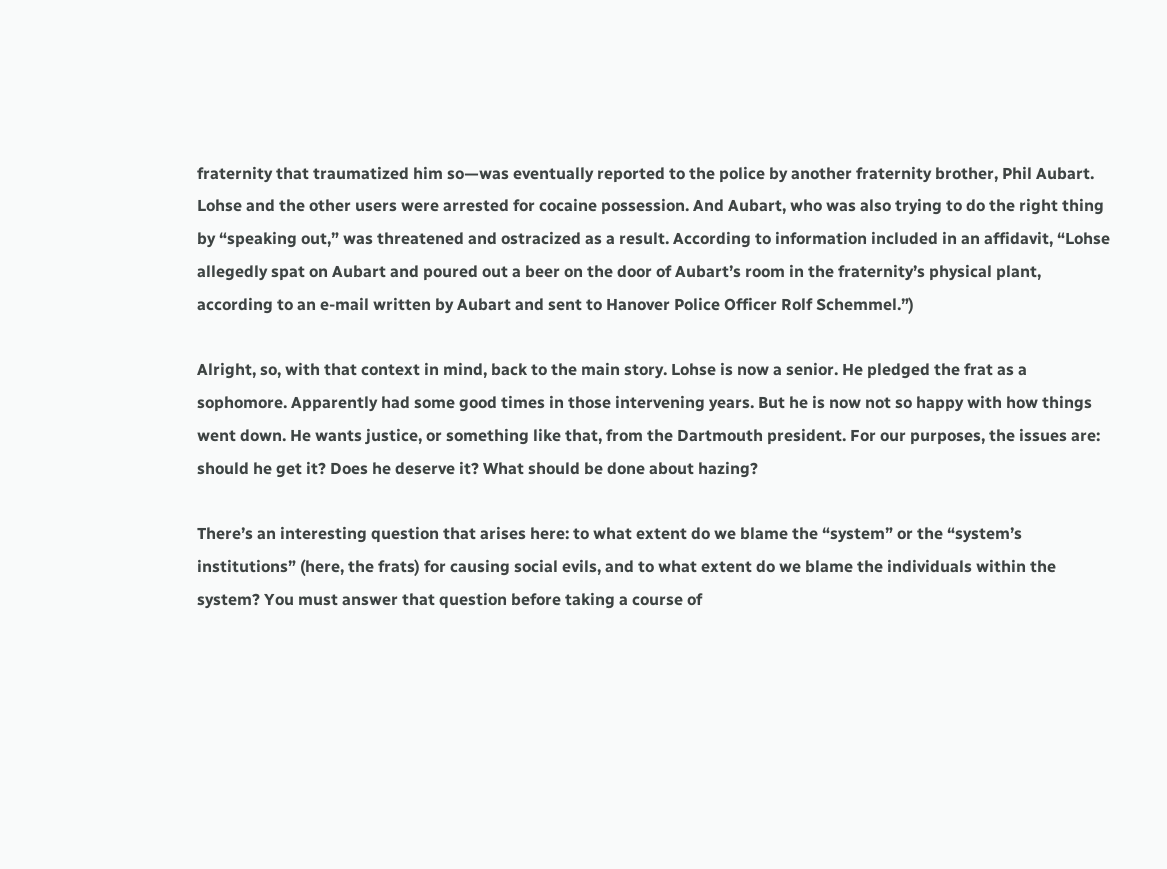fraternity that traumatized him so—was eventually reported to the police by another fraternity brother, Phil Aubart. Lohse and the other users were arrested for cocaine possession. And Aubart, who was also trying to do the right thing by “speaking out,” was threatened and ostracized as a result. According to information included in an affidavit, “Lohse allegedly spat on Aubart and poured out a beer on the door of Aubart’s room in the fraternity’s physical plant, according to an e-mail written by Aubart and sent to Hanover Police Officer Rolf Schemmel.”)

Alright, so, with that context in mind, back to the main story. Lohse is now a senior. He pledged the frat as a sophomore. Apparently had some good times in those intervening years. But he is now not so happy with how things went down. He wants justice, or something like that, from the Dartmouth president. For our purposes, the issues are: should he get it? Does he deserve it? What should be done about hazing?

There’s an interesting question that arises here: to what extent do we blame the “system” or the “system’s institutions” (here, the frats) for causing social evils, and to what extent do we blame the individuals within the system? You must answer that question before taking a course of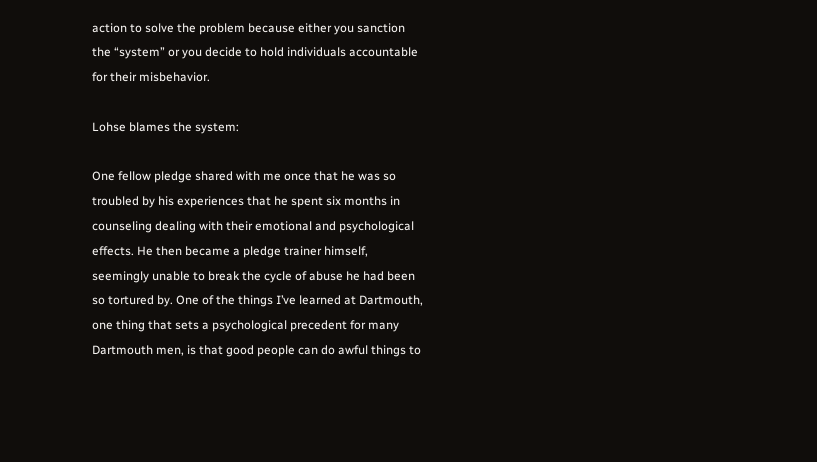action to solve the problem because either you sanction the “system” or you decide to hold individuals accountable for their misbehavior.

Lohse blames the system:

One fellow pledge shared with me once that he was so troubled by his experiences that he spent six months in counseling dealing with their emotional and psychological effects. He then became a pledge trainer himself, seemingly unable to break the cycle of abuse he had been so tortured by. One of the things I’ve learned at Dartmouth, one thing that sets a psychological precedent for many Dartmouth men, is that good people can do awful things to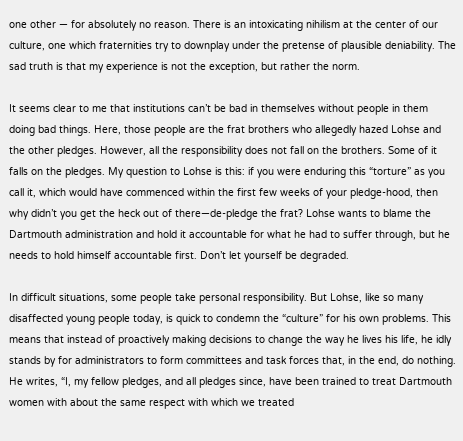one other — for absolutely no reason. There is an intoxicating nihilism at the center of our culture, one which fraternities try to downplay under the pretense of plausible deniability. The sad truth is that my experience is not the exception, but rather the norm.

It seems clear to me that institutions can’t be bad in themselves without people in them doing bad things. Here, those people are the frat brothers who allegedly hazed Lohse and the other pledges. However, all the responsibility does not fall on the brothers. Some of it falls on the pledges. My question to Lohse is this: if you were enduring this “torture” as you call it, which would have commenced within the first few weeks of your pledge-hood, then why didn’t you get the heck out of there—de-pledge the frat? Lohse wants to blame the Dartmouth administration and hold it accountable for what he had to suffer through, but he needs to hold himself accountable first. Don’t let yourself be degraded.

In difficult situations, some people take personal responsibility. But Lohse, like so many disaffected young people today, is quick to condemn the “culture” for his own problems. This means that instead of proactively making decisions to change the way he lives his life, he idly stands by for administrators to form committees and task forces that, in the end, do nothing. He writes, “I, my fellow pledges, and all pledges since, have been trained to treat Dartmouth women with about the same respect with which we treated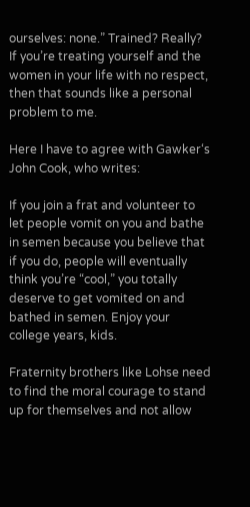ourselves: none.” Trained? Really? If you’re treating yourself and the women in your life with no respect, then that sounds like a personal problem to me.

Here I have to agree with Gawker‘s John Cook, who writes:

If you join a frat and volunteer to let people vomit on you and bathe in semen because you believe that if you do, people will eventually think you’re “cool,” you totally deserve to get vomited on and bathed in semen. Enjoy your college years, kids.

Fraternity brothers like Lohse need to find the moral courage to stand up for themselves and not allow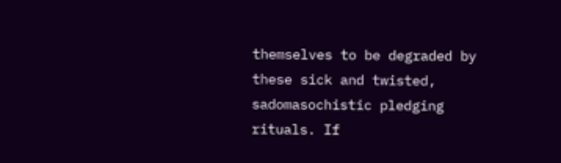themselves to be degraded by these sick and twisted, sadomasochistic pledging rituals. If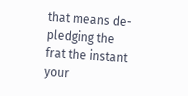that means de-pledging the frat the instant your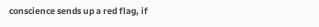conscience sends up a red flag, if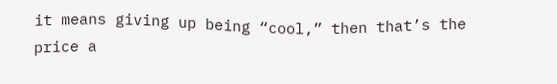it means giving up being “cool,” then that’s the price a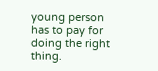young person has to pay for doing the right thing.